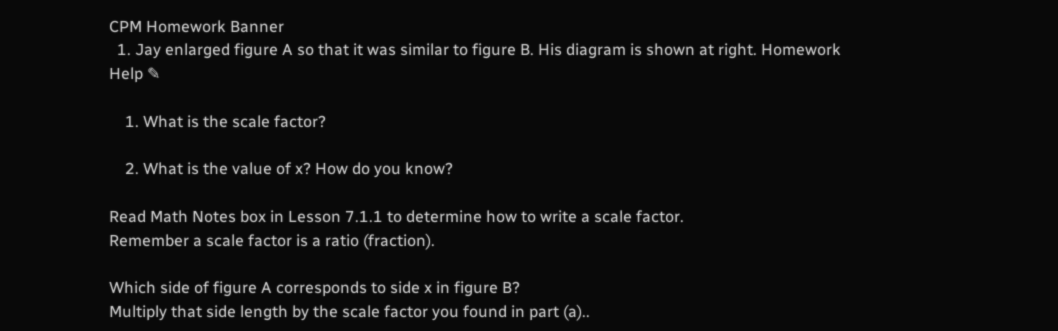CPM Homework Banner
  1. Jay enlarged figure A so that it was similar to figure B. His diagram is shown at right. Homework Help ✎

    1. What is the scale factor?

    2. What is the value of x? How do you know?

Read Math Notes box in Lesson 7.1.1 to determine how to write a scale factor.
Remember a scale factor is a ratio (fraction).

Which side of figure A corresponds to side x in figure B?
Multiply that side length by the scale factor you found in part (a)..